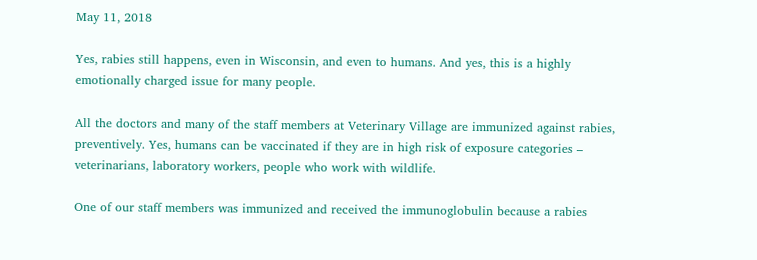May 11, 2018

Yes, rabies still happens, even in Wisconsin, and even to humans. And yes, this is a highly emotionally charged issue for many people.

All the doctors and many of the staff members at Veterinary Village are immunized against rabies, preventively. Yes, humans can be vaccinated if they are in high risk of exposure categories – veterinarians, laboratory workers, people who work with wildlife.

One of our staff members was immunized and received the immunoglobulin because a rabies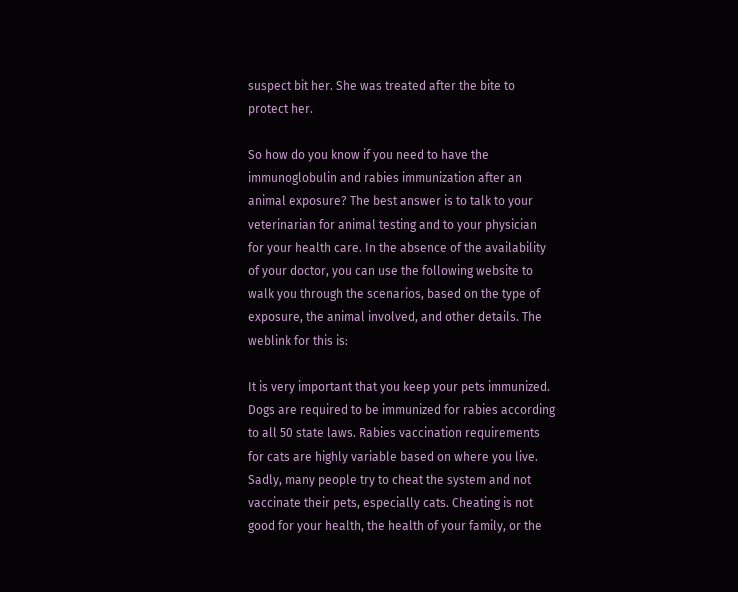suspect bit her. She was treated after the bite to protect her.

So how do you know if you need to have the immunoglobulin and rabies immunization after an animal exposure? The best answer is to talk to your veterinarian for animal testing and to your physician for your health care. In the absence of the availability of your doctor, you can use the following website to walk you through the scenarios, based on the type of exposure, the animal involved, and other details. The weblink for this is:

It is very important that you keep your pets immunized. Dogs are required to be immunized for rabies according to all 50 state laws. Rabies vaccination requirements for cats are highly variable based on where you live. Sadly, many people try to cheat the system and not vaccinate their pets, especially cats. Cheating is not good for your health, the health of your family, or the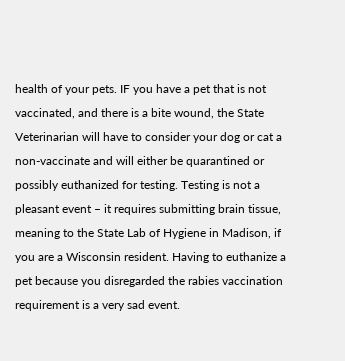health of your pets. IF you have a pet that is not vaccinated, and there is a bite wound, the State Veterinarian will have to consider your dog or cat a non-vaccinate and will either be quarantined or possibly euthanized for testing. Testing is not a pleasant event – it requires submitting brain tissue, meaning to the State Lab of Hygiene in Madison, if you are a Wisconsin resident. Having to euthanize a pet because you disregarded the rabies vaccination requirement is a very sad event.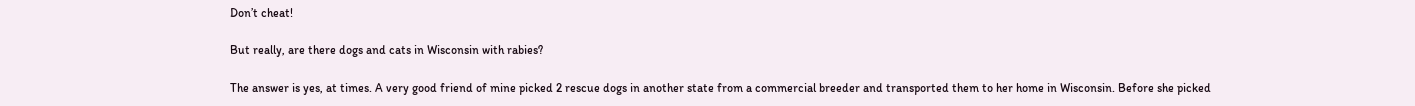Don’t cheat!

But really, are there dogs and cats in Wisconsin with rabies?

The answer is yes, at times. A very good friend of mine picked 2 rescue dogs in another state from a commercial breeder and transported them to her home in Wisconsin. Before she picked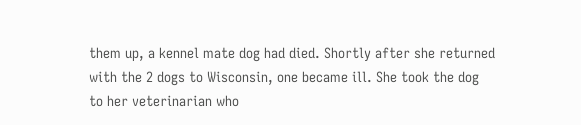them up, a kennel mate dog had died. Shortly after she returned with the 2 dogs to Wisconsin, one became ill. She took the dog to her veterinarian who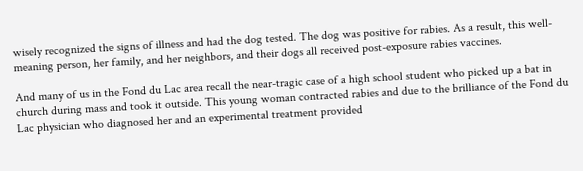wisely recognized the signs of illness and had the dog tested. The dog was positive for rabies. As a result, this well-meaning person, her family, and her neighbors, and their dogs all received post-exposure rabies vaccines.

And many of us in the Fond du Lac area recall the near-tragic case of a high school student who picked up a bat in church during mass and took it outside. This young woman contracted rabies and due to the brilliance of the Fond du Lac physician who diagnosed her and an experimental treatment provided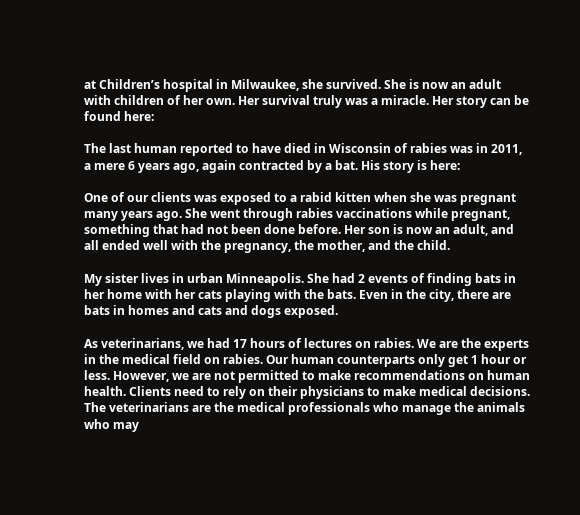at Children’s hospital in Milwaukee, she survived. She is now an adult with children of her own. Her survival truly was a miracle. Her story can be found here:

The last human reported to have died in Wisconsin of rabies was in 2011, a mere 6 years ago, again contracted by a bat. His story is here:

One of our clients was exposed to a rabid kitten when she was pregnant many years ago. She went through rabies vaccinations while pregnant, something that had not been done before. Her son is now an adult, and all ended well with the pregnancy, the mother, and the child.

My sister lives in urban Minneapolis. She had 2 events of finding bats in her home with her cats playing with the bats. Even in the city, there are bats in homes and cats and dogs exposed.

As veterinarians, we had 17 hours of lectures on rabies. We are the experts in the medical field on rabies. Our human counterparts only get 1 hour or less. However, we are not permitted to make recommendations on human health. Clients need to rely on their physicians to make medical decisions. The veterinarians are the medical professionals who manage the animals who may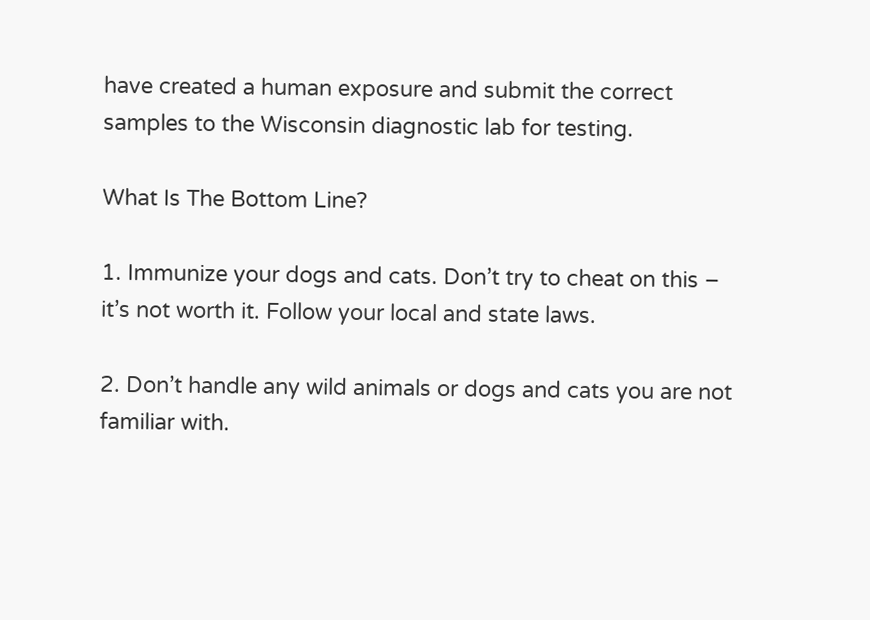have created a human exposure and submit the correct samples to the Wisconsin diagnostic lab for testing.

What Is The Bottom Line?

1. Immunize your dogs and cats. Don’t try to cheat on this – it’s not worth it. Follow your local and state laws.

2. Don’t handle any wild animals or dogs and cats you are not familiar with.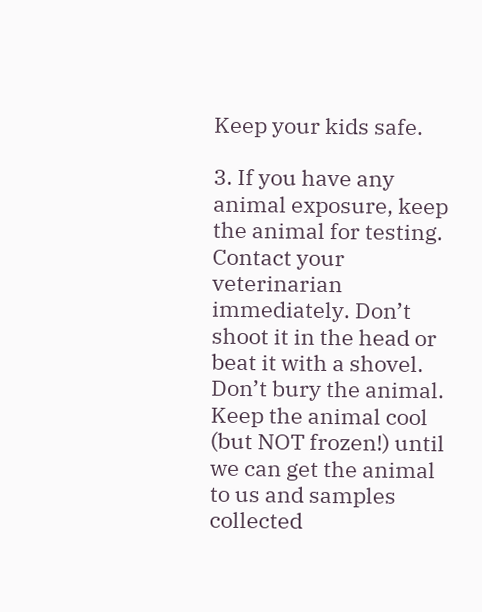Keep your kids safe.

3. If you have any animal exposure, keep the animal for testing. Contact your veterinarian immediately. Don’t shoot it in the head or beat it with a shovel. Don’t bury the animal. Keep the animal cool (but NOT frozen!) until we can get the animal to us and samples collected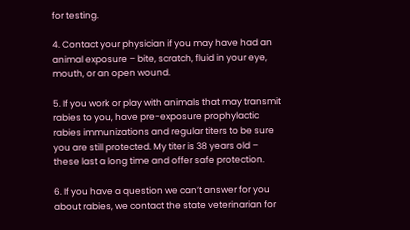for testing.

4. Contact your physician if you may have had an animal exposure – bite, scratch, fluid in your eye, mouth, or an open wound.

5. If you work or play with animals that may transmit rabies to you, have pre-exposure prophylactic rabies immunizations and regular titers to be sure you are still protected. My titer is 38 years old – these last a long time and offer safe protection.

6. If you have a question we can’t answer for you about rabies, we contact the state veterinarian for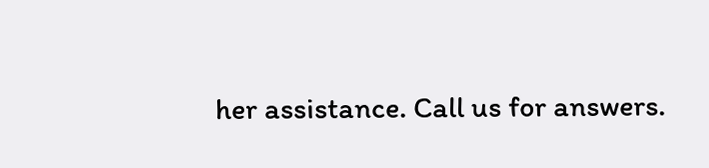her assistance. Call us for answers.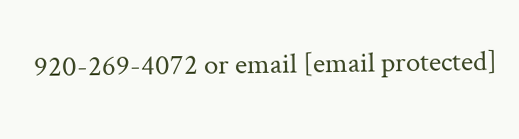920-269-4072 or email [email protected]